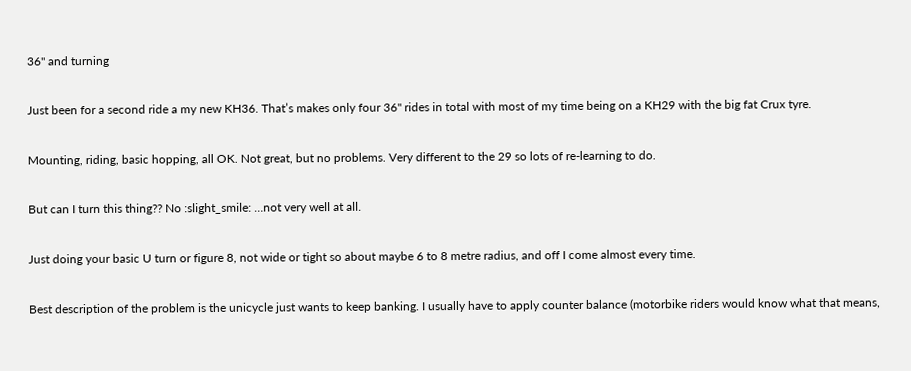36" and turning

Just been for a second ride a my new KH36. That’s makes only four 36" rides in total with most of my time being on a KH29 with the big fat Crux tyre.

Mounting, riding, basic hopping, all OK. Not great, but no problems. Very different to the 29 so lots of re-learning to do.

But can I turn this thing?? No :slight_smile: …not very well at all.

Just doing your basic U turn or figure 8, not wide or tight so about maybe 6 to 8 metre radius, and off I come almost every time.

Best description of the problem is the unicycle just wants to keep banking. I usually have to apply counter balance (motorbike riders would know what that means,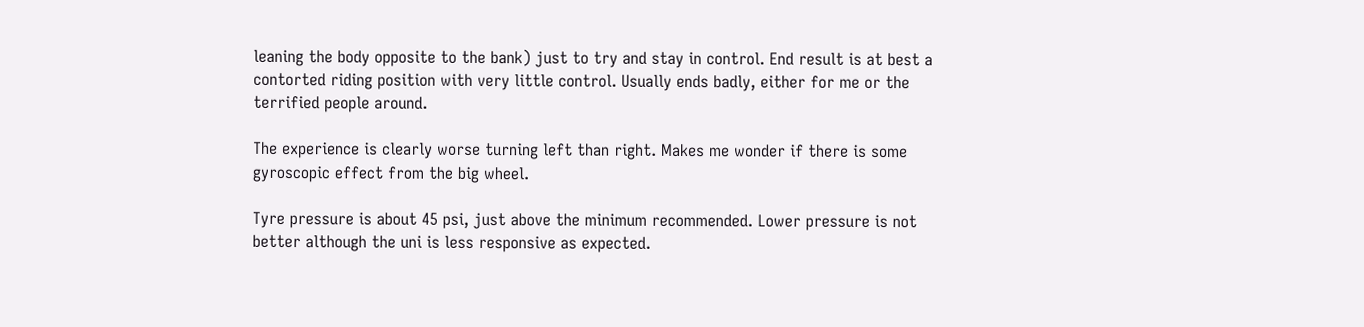leaning the body opposite to the bank) just to try and stay in control. End result is at best a contorted riding position with very little control. Usually ends badly, either for me or the terrified people around.

The experience is clearly worse turning left than right. Makes me wonder if there is some gyroscopic effect from the big wheel.

Tyre pressure is about 45 psi, just above the minimum recommended. Lower pressure is not better although the uni is less responsive as expected.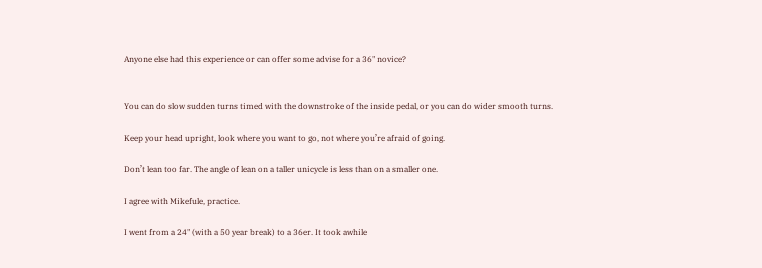Anyone else had this experience or can offer some advise for a 36" novice?


You can do slow sudden turns timed with the downstroke of the inside pedal, or you can do wider smooth turns.

Keep your head upright, look where you want to go, not where you’re afraid of going.

Don’t lean too far. The angle of lean on a taller unicycle is less than on a smaller one.

I agree with Mikefule, practice.

I went from a 24" (with a 50 year break) to a 36er. It took awhile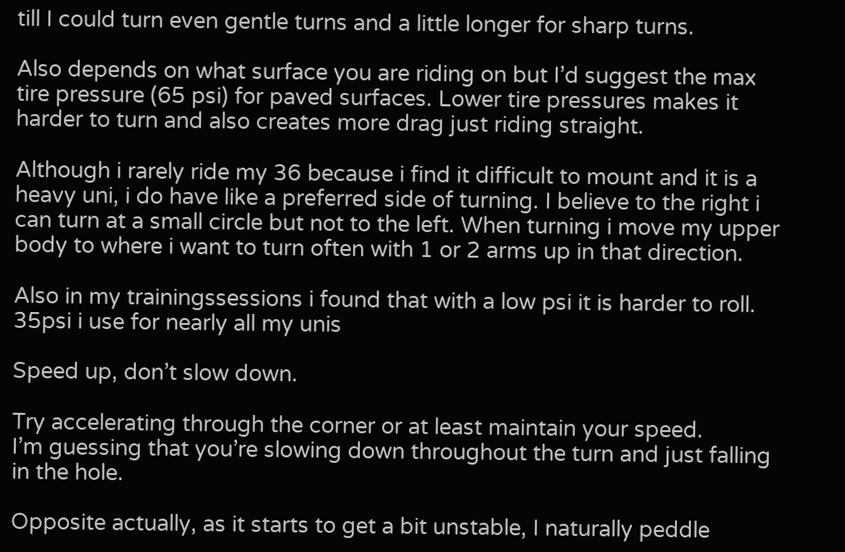till I could turn even gentle turns and a little longer for sharp turns.

Also depends on what surface you are riding on but I’d suggest the max tire pressure (65 psi) for paved surfaces. Lower tire pressures makes it harder to turn and also creates more drag just riding straight.

Although i rarely ride my 36 because i find it difficult to mount and it is a heavy uni, i do have like a preferred side of turning. I believe to the right i can turn at a small circle but not to the left. When turning i move my upper body to where i want to turn often with 1 or 2 arms up in that direction.

Also in my trainingssessions i found that with a low psi it is harder to roll. 35psi i use for nearly all my unis

Speed up, don’t slow down.

Try accelerating through the corner or at least maintain your speed.
I’m guessing that you’re slowing down throughout the turn and just falling in the hole.

Opposite actually, as it starts to get a bit unstable, I naturally peddle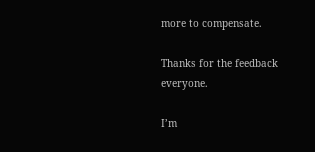more to compensate.

Thanks for the feedback everyone.

I’m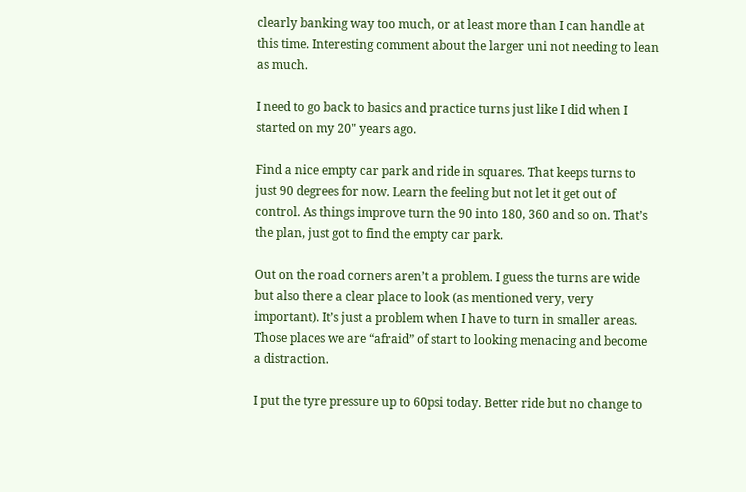clearly banking way too much, or at least more than I can handle at this time. Interesting comment about the larger uni not needing to lean as much.

I need to go back to basics and practice turns just like I did when I started on my 20" years ago.

Find a nice empty car park and ride in squares. That keeps turns to just 90 degrees for now. Learn the feeling but not let it get out of control. As things improve turn the 90 into 180, 360 and so on. That’s the plan, just got to find the empty car park.

Out on the road corners aren’t a problem. I guess the turns are wide but also there a clear place to look (as mentioned very, very important). It’s just a problem when I have to turn in smaller areas. Those places we are “afraid” of start to looking menacing and become a distraction.

I put the tyre pressure up to 60psi today. Better ride but no change to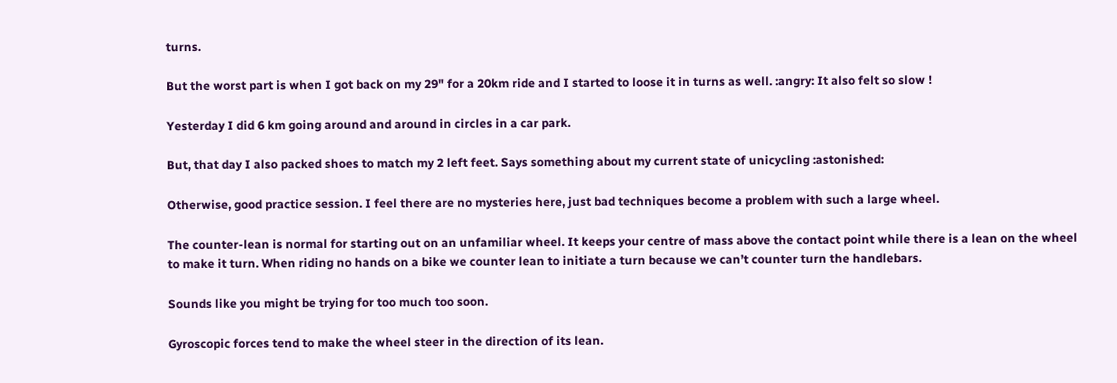turns.

But the worst part is when I got back on my 29" for a 20km ride and I started to loose it in turns as well. :angry: It also felt so slow !

Yesterday I did 6 km going around and around in circles in a car park.

But, that day I also packed shoes to match my 2 left feet. Says something about my current state of unicycling :astonished:

Otherwise, good practice session. I feel there are no mysteries here, just bad techniques become a problem with such a large wheel.

The counter-lean is normal for starting out on an unfamiliar wheel. It keeps your centre of mass above the contact point while there is a lean on the wheel to make it turn. When riding no hands on a bike we counter lean to initiate a turn because we can’t counter turn the handlebars.

Sounds like you might be trying for too much too soon.

Gyroscopic forces tend to make the wheel steer in the direction of its lean.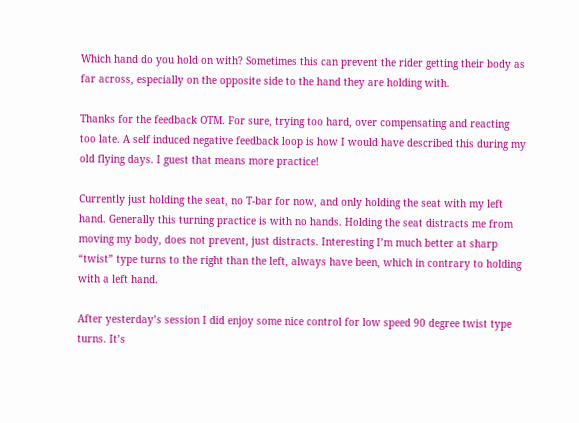Which hand do you hold on with? Sometimes this can prevent the rider getting their body as far across, especially on the opposite side to the hand they are holding with.

Thanks for the feedback OTM. For sure, trying too hard, over compensating and reacting too late. A self induced negative feedback loop is how I would have described this during my old flying days. I guest that means more practice!

Currently just holding the seat, no T-bar for now, and only holding the seat with my left hand. Generally this turning practice is with no hands. Holding the seat distracts me from moving my body, does not prevent, just distracts. Interesting I’m much better at sharp “twist” type turns to the right than the left, always have been, which in contrary to holding with a left hand.

After yesterday’s session I did enjoy some nice control for low speed 90 degree twist type turns. It’s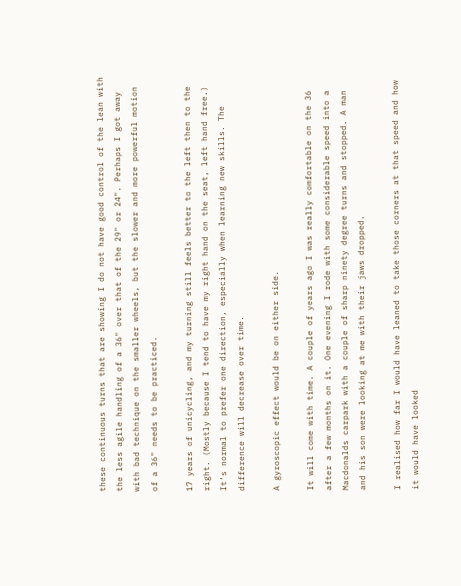these continuous turns that are showing I do not have good control of the lean with the less agile handling of a 36" over that of the 29" or 24". Perhaps I got away with bad technique on the smaller wheels, but the slower and more powerful motion of a 36" needs to be practiced.

17 years of unicycling, and my turning still feels better to the left then to the right. (Mostly because I tend to have my right hand on the seat, left hand free.) It’s normal to prefer one direction, especially when learning new skills. The difference will decrease over time.

A gyroscopic effect would be on either side.

It will come with time. A couple of years ago I was really comfortable on the 36 after a few months on it. One evening I rode with some considerable speed into a Macdonalds carpark with a couple of sharp ninety degree turns and stopped. A man and his son were looking at me with their jaws dropped.

I realised how far I would have leaned to take those corners at that speed and how it would have looked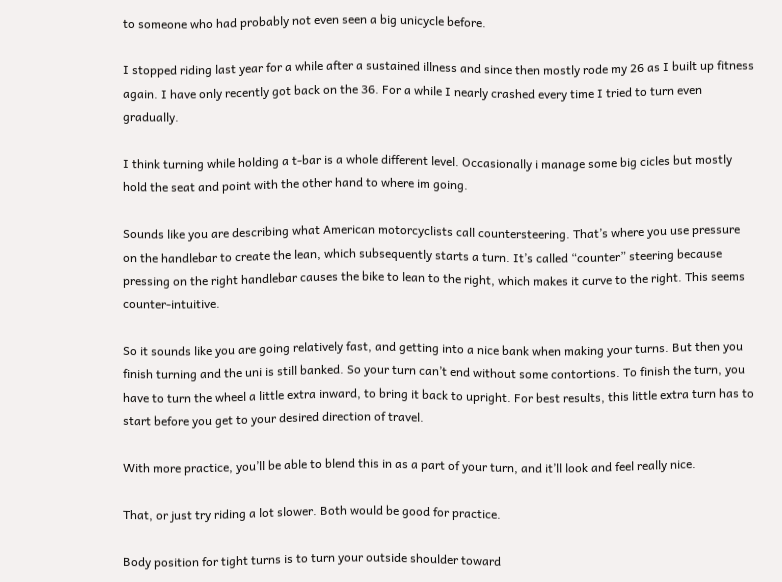to someone who had probably not even seen a big unicycle before.

I stopped riding last year for a while after a sustained illness and since then mostly rode my 26 as I built up fitness again. I have only recently got back on the 36. For a while I nearly crashed every time I tried to turn even gradually.

I think turning while holding a t-bar is a whole different level. Occasionally i manage some big cicles but mostly hold the seat and point with the other hand to where im going.

Sounds like you are describing what American motorcyclists call countersteering. That’s where you use pressure on the handlebar to create the lean, which subsequently starts a turn. It’s called “counter” steering because pressing on the right handlebar causes the bike to lean to the right, which makes it curve to the right. This seems counter-intuitive.

So it sounds like you are going relatively fast, and getting into a nice bank when making your turns. But then you finish turning and the uni is still banked. So your turn can’t end without some contortions. To finish the turn, you have to turn the wheel a little extra inward, to bring it back to upright. For best results, this little extra turn has to start before you get to your desired direction of travel.

With more practice, you’ll be able to blend this in as a part of your turn, and it’ll look and feel really nice.

That, or just try riding a lot slower. Both would be good for practice.

Body position for tight turns is to turn your outside shoulder toward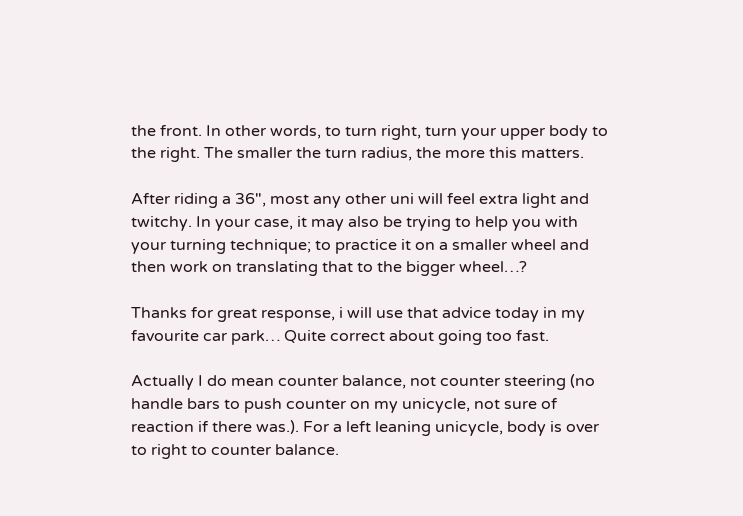the front. In other words, to turn right, turn your upper body to the right. The smaller the turn radius, the more this matters.

After riding a 36", most any other uni will feel extra light and twitchy. In your case, it may also be trying to help you with your turning technique; to practice it on a smaller wheel and then work on translating that to the bigger wheel…?

Thanks for great response, i will use that advice today in my favourite car park… Quite correct about going too fast.

Actually I do mean counter balance, not counter steering (no handle bars to push counter on my unicycle, not sure of reaction if there was.). For a left leaning unicycle, body is over to right to counter balance.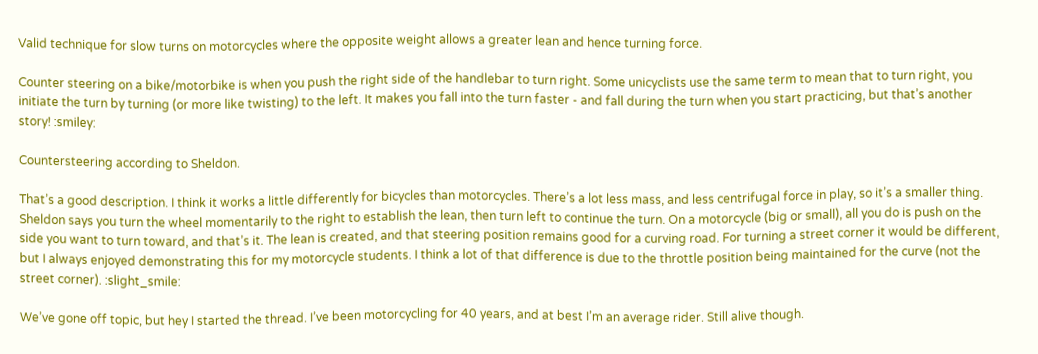Valid technique for slow turns on motorcycles where the opposite weight allows a greater lean and hence turning force.

Counter steering on a bike/motorbike is when you push the right side of the handlebar to turn right. Some unicyclists use the same term to mean that to turn right, you initiate the turn by turning (or more like twisting) to the left. It makes you fall into the turn faster - and fall during the turn when you start practicing, but that’s another story! :smiley:

Countersteering according to Sheldon.

That’s a good description. I think it works a little differently for bicycles than motorcycles. There’s a lot less mass, and less centrifugal force in play, so it’s a smaller thing. Sheldon says you turn the wheel momentarily to the right to establish the lean, then turn left to continue the turn. On a motorcycle (big or small), all you do is push on the side you want to turn toward, and that’s it. The lean is created, and that steering position remains good for a curving road. For turning a street corner it would be different, but I always enjoyed demonstrating this for my motorcycle students. I think a lot of that difference is due to the throttle position being maintained for the curve (not the street corner). :slight_smile:

We’ve gone off topic, but hey I started the thread. I’ve been motorcycling for 40 years, and at best I’m an average rider. Still alive though.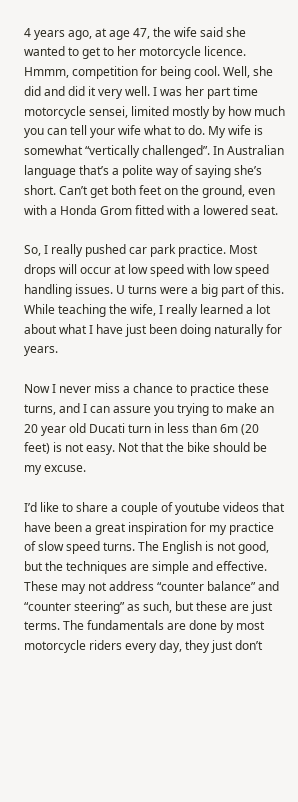4 years ago, at age 47, the wife said she wanted to get to her motorcycle licence. Hmmm, competition for being cool. Well, she did and did it very well. I was her part time motorcycle sensei, limited mostly by how much you can tell your wife what to do. My wife is somewhat “vertically challenged”. In Australian language that’s a polite way of saying she’s short. Can’t get both feet on the ground, even with a Honda Grom fitted with a lowered seat.

So, I really pushed car park practice. Most drops will occur at low speed with low speed handling issues. U turns were a big part of this. While teaching the wife, I really learned a lot about what I have just been doing naturally for years.

Now I never miss a chance to practice these turns, and I can assure you trying to make an 20 year old Ducati turn in less than 6m (20 feet) is not easy. Not that the bike should be my excuse.

I’d like to share a couple of youtube videos that have been a great inspiration for my practice of slow speed turns. The English is not good, but the techniques are simple and effective. These may not address “counter balance” and “counter steering” as such, but these are just terms. The fundamentals are done by most motorcycle riders every day, they just don’t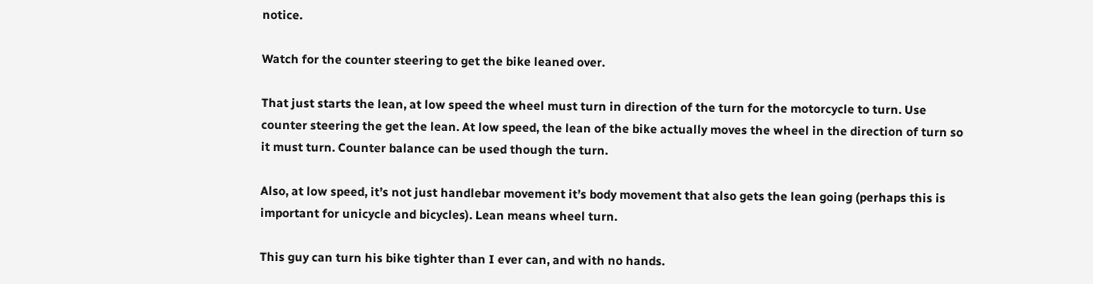notice.

Watch for the counter steering to get the bike leaned over.

That just starts the lean, at low speed the wheel must turn in direction of the turn for the motorcycle to turn. Use counter steering the get the lean. At low speed, the lean of the bike actually moves the wheel in the direction of turn so it must turn. Counter balance can be used though the turn.

Also, at low speed, it’s not just handlebar movement it’s body movement that also gets the lean going (perhaps this is important for unicycle and bicycles). Lean means wheel turn.

This guy can turn his bike tighter than I ever can, and with no hands.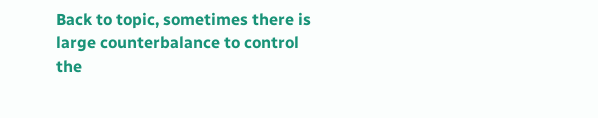Back to topic, sometimes there is large counterbalance to control the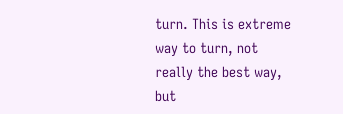turn. This is extreme way to turn, not really the best way, but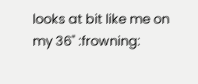looks at bit like me on my 36" :frowning: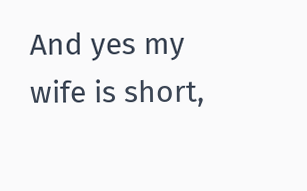And yes my wife is short,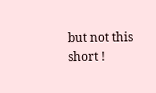but not this short !